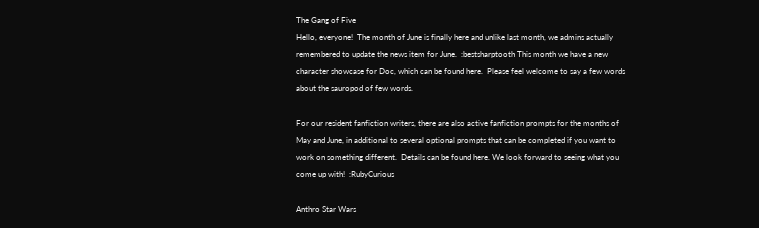The Gang of Five
Hello, everyone!  The month of June is finally here and unlike last month, we admins actually remembered to update the news item for June.  :bestsharptooth This month we have a new character showcase for Doc, which can be found here.  Please feel welcome to say a few words about the sauropod of few words.

For our resident fanfiction writers, there are also active fanfiction prompts for the months of May and June, in additional to several optional prompts that can be completed if you want to work on something different.  Details can be found here. We look forward to seeing what you come up with!  :RubyCurious

Anthro Star Wars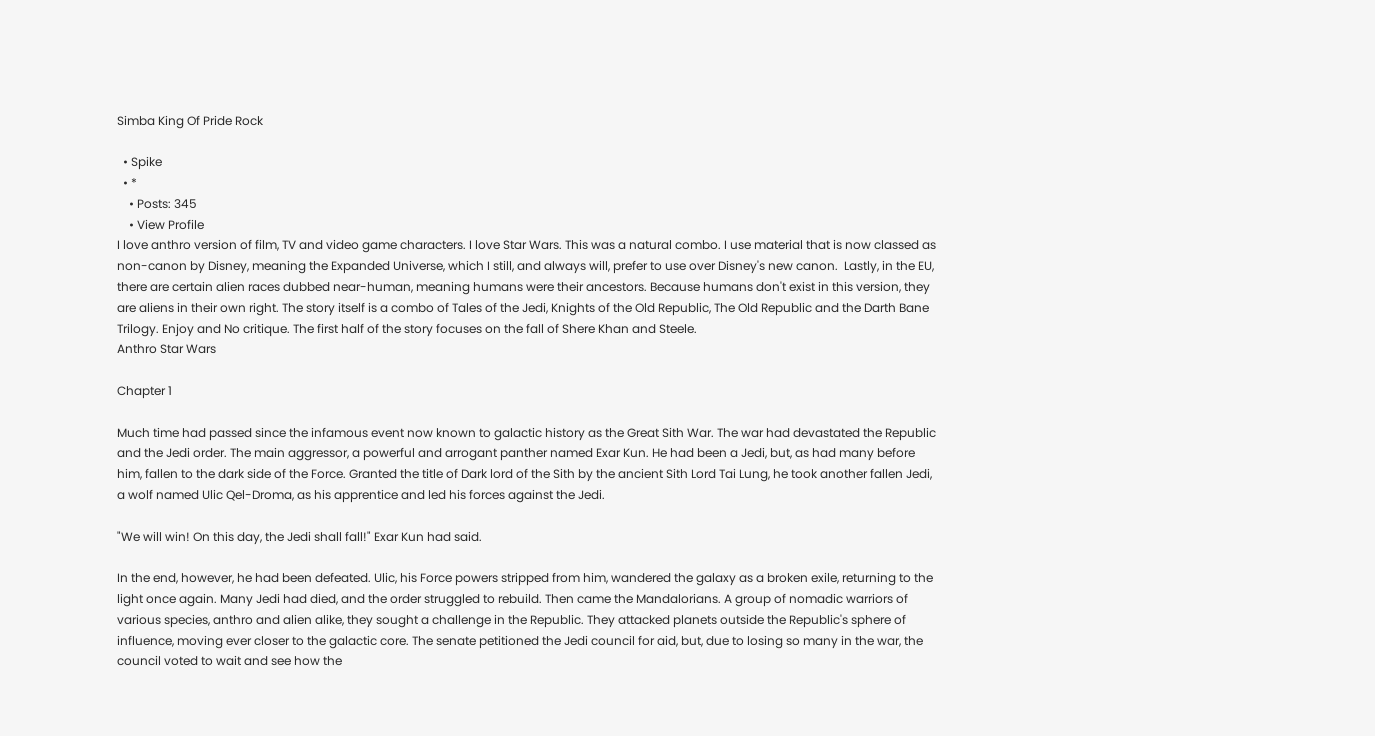Simba King Of Pride Rock

  • Spike
  • *
    • Posts: 345
    • View Profile
I love anthro version of film, TV and video game characters. I love Star Wars. This was a natural combo. I use material that is now classed as non-canon by Disney, meaning the Expanded Universe, which I still, and always will, prefer to use over Disney's new canon.  Lastly, in the EU, there are certain alien races dubbed near-human, meaning humans were their ancestors. Because humans don't exist in this version, they are aliens in their own right. The story itself is a combo of Tales of the Jedi, Knights of the Old Republic, The Old Republic and the Darth Bane Trilogy. Enjoy and No critique. The first half of the story focuses on the fall of Shere Khan and Steele.
Anthro Star Wars

Chapter 1

Much time had passed since the infamous event now known to galactic history as the Great Sith War. The war had devastated the Republic and the Jedi order. The main aggressor, a powerful and arrogant panther named Exar Kun. He had been a Jedi, but, as had many before him, fallen to the dark side of the Force. Granted the title of Dark lord of the Sith by the ancient Sith Lord Tai Lung, he took another fallen Jedi, a wolf named Ulic Qel-Droma, as his apprentice and led his forces against the Jedi.

"We will win! On this day, the Jedi shall fall!" Exar Kun had said.

In the end, however, he had been defeated. Ulic, his Force powers stripped from him, wandered the galaxy as a broken exile, returning to the light once again. Many Jedi had died, and the order struggled to rebuild. Then came the Mandalorians. A group of nomadic warriors of various species, anthro and alien alike, they sought a challenge in the Republic. They attacked planets outside the Republic's sphere of influence, moving ever closer to the galactic core. The senate petitioned the Jedi council for aid, but, due to losing so many in the war, the council voted to wait and see how the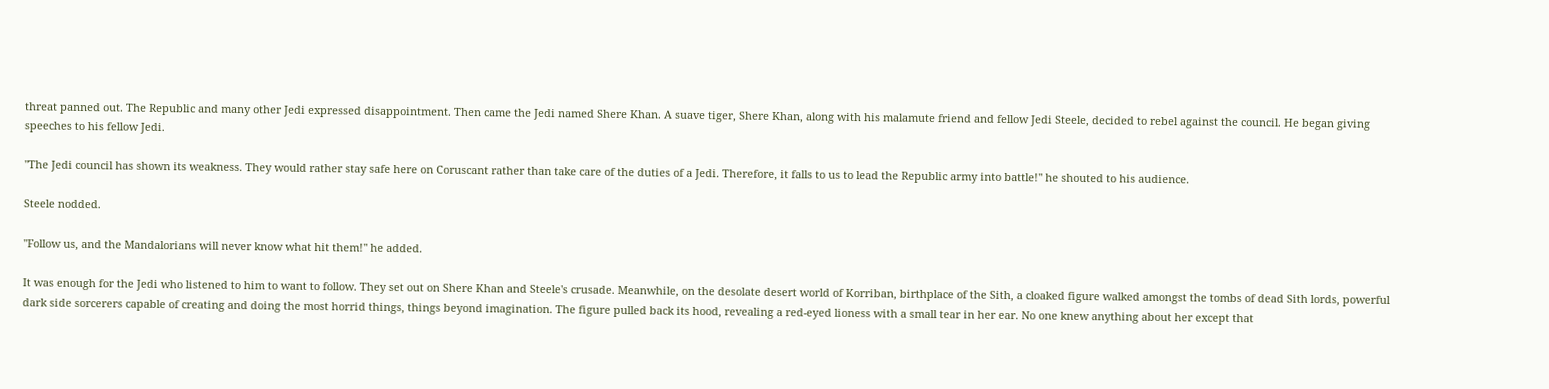threat panned out. The Republic and many other Jedi expressed disappointment. Then came the Jedi named Shere Khan. A suave tiger, Shere Khan, along with his malamute friend and fellow Jedi Steele, decided to rebel against the council. He began giving speeches to his fellow Jedi.

"The Jedi council has shown its weakness. They would rather stay safe here on Coruscant rather than take care of the duties of a Jedi. Therefore, it falls to us to lead the Republic army into battle!" he shouted to his audience.

Steele nodded.

"Follow us, and the Mandalorians will never know what hit them!" he added.

It was enough for the Jedi who listened to him to want to follow. They set out on Shere Khan and Steele's crusade. Meanwhile, on the desolate desert world of Korriban, birthplace of the Sith, a cloaked figure walked amongst the tombs of dead Sith lords, powerful dark side sorcerers capable of creating and doing the most horrid things, things beyond imagination. The figure pulled back its hood, revealing a red-eyed lioness with a small tear in her ear. No one knew anything about her except that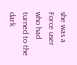she was a Force user who had turned to the dark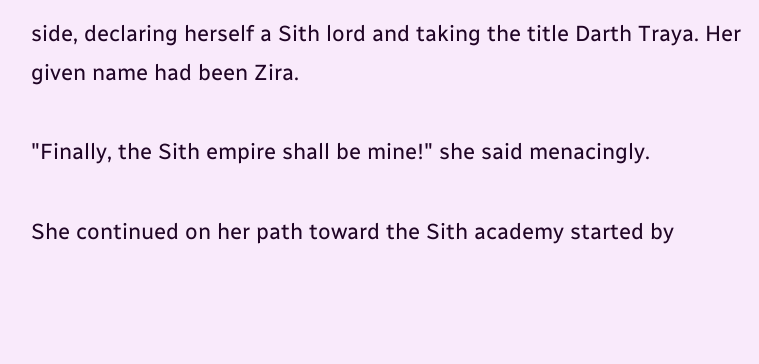side, declaring herself a Sith lord and taking the title Darth Traya. Her given name had been Zira.

"Finally, the Sith empire shall be mine!" she said menacingly.

She continued on her path toward the Sith academy started by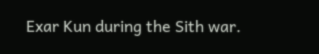Exar Kun during the Sith war.